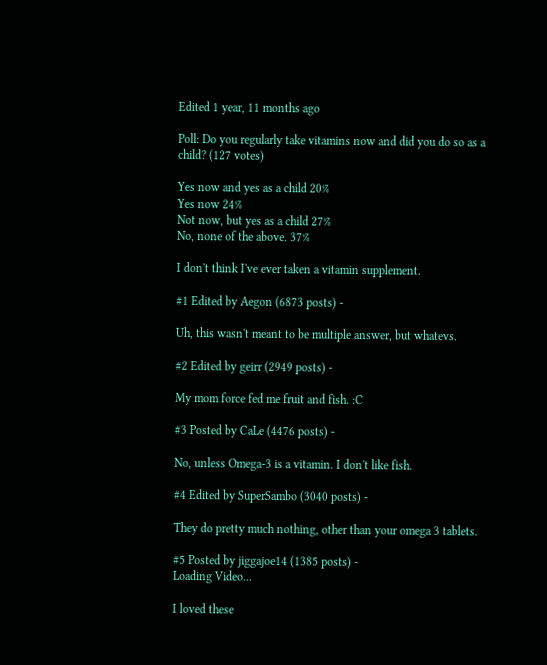Edited 1 year, 11 months ago

Poll: Do you regularly take vitamins now and did you do so as a child? (127 votes)

Yes now and yes as a child 20%
Yes now 24%
Not now, but yes as a child 27%
No, none of the above. 37%

I don't think I've ever taken a vitamin supplement.

#1 Edited by Aegon (6873 posts) -

Uh, this wasn't meant to be multiple answer, but whatevs.

#2 Edited by geirr (2949 posts) -

My mom force fed me fruit and fish. :C

#3 Posted by CaLe (4476 posts) -

No, unless Omega-3 is a vitamin. I don't like fish.

#4 Edited by SuperSambo (3040 posts) -

They do pretty much nothing, other than your omega 3 tablets.

#5 Posted by jiggajoe14 (1385 posts) -
Loading Video...

I loved these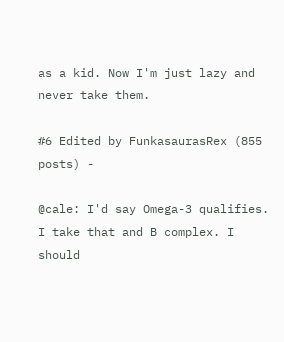as a kid. Now I'm just lazy and never take them.

#6 Edited by FunkasaurasRex (855 posts) -

@cale: I'd say Omega-3 qualifies. I take that and B complex. I should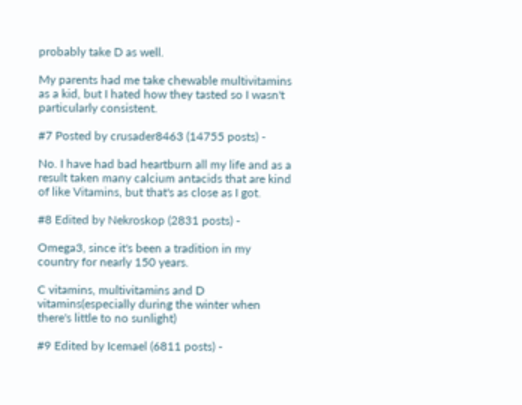probably take D as well.

My parents had me take chewable multivitamins as a kid, but I hated how they tasted so I wasn't particularly consistent.

#7 Posted by crusader8463 (14755 posts) -

No. I have had bad heartburn all my life and as a result taken many calcium antacids that are kind of like Vitamins, but that's as close as I got.

#8 Edited by Nekroskop (2831 posts) -

Omega3, since it's been a tradition in my country for nearly 150 years.

C vitamins, multivitamins and D vitamins(especially during the winter when there's little to no sunlight)

#9 Edited by Icemael (6811 posts) -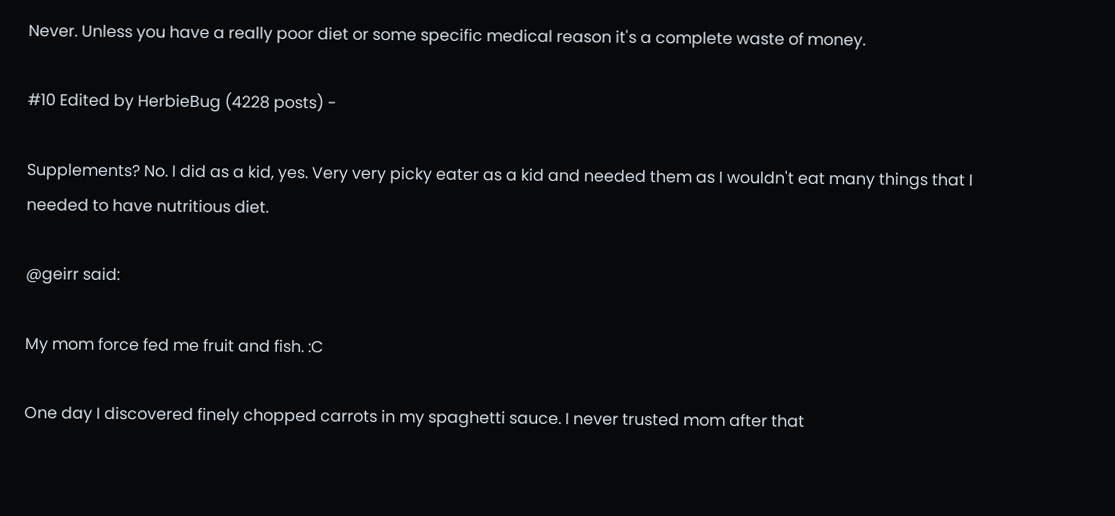Never. Unless you have a really poor diet or some specific medical reason it's a complete waste of money.

#10 Edited by HerbieBug (4228 posts) -

Supplements? No. I did as a kid, yes. Very very picky eater as a kid and needed them as I wouldn't eat many things that I needed to have nutritious diet.

@geirr said:

My mom force fed me fruit and fish. :C

One day I discovered finely chopped carrots in my spaghetti sauce. I never trusted mom after that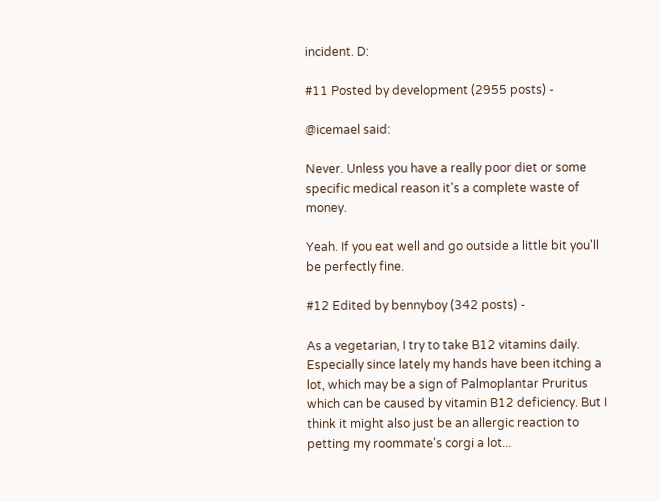incident. D:

#11 Posted by development (2955 posts) -

@icemael said:

Never. Unless you have a really poor diet or some specific medical reason it's a complete waste of money.

Yeah. If you eat well and go outside a little bit you'll be perfectly fine.

#12 Edited by bennyboy (342 posts) -

As a vegetarian, I try to take B12 vitamins daily. Especially since lately my hands have been itching a lot, which may be a sign of Palmoplantar Pruritus which can be caused by vitamin B12 deficiency. But I think it might also just be an allergic reaction to petting my roommate's corgi a lot...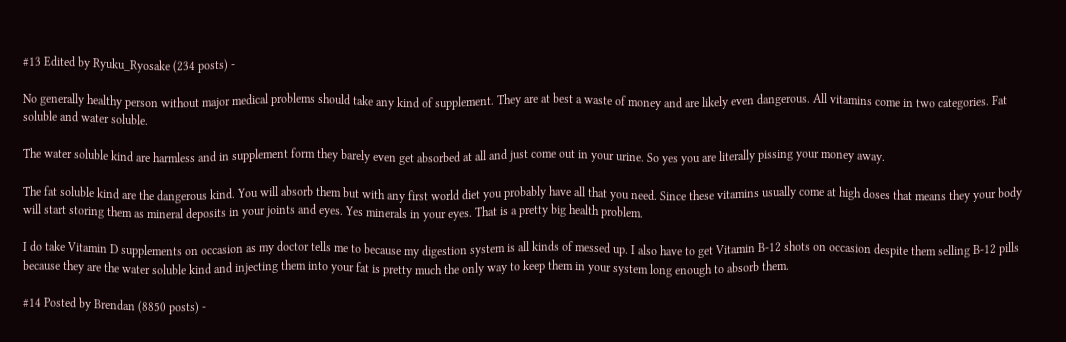#13 Edited by Ryuku_Ryosake (234 posts) -

No generally healthy person without major medical problems should take any kind of supplement. They are at best a waste of money and are likely even dangerous. All vitamins come in two categories. Fat soluble and water soluble.

The water soluble kind are harmless and in supplement form they barely even get absorbed at all and just come out in your urine. So yes you are literally pissing your money away.

The fat soluble kind are the dangerous kind. You will absorb them but with any first world diet you probably have all that you need. Since these vitamins usually come at high doses that means they your body will start storing them as mineral deposits in your joints and eyes. Yes minerals in your eyes. That is a pretty big health problem.

I do take Vitamin D supplements on occasion as my doctor tells me to because my digestion system is all kinds of messed up. I also have to get Vitamin B-12 shots on occasion despite them selling B-12 pills because they are the water soluble kind and injecting them into your fat is pretty much the only way to keep them in your system long enough to absorb them.

#14 Posted by Brendan (8850 posts) -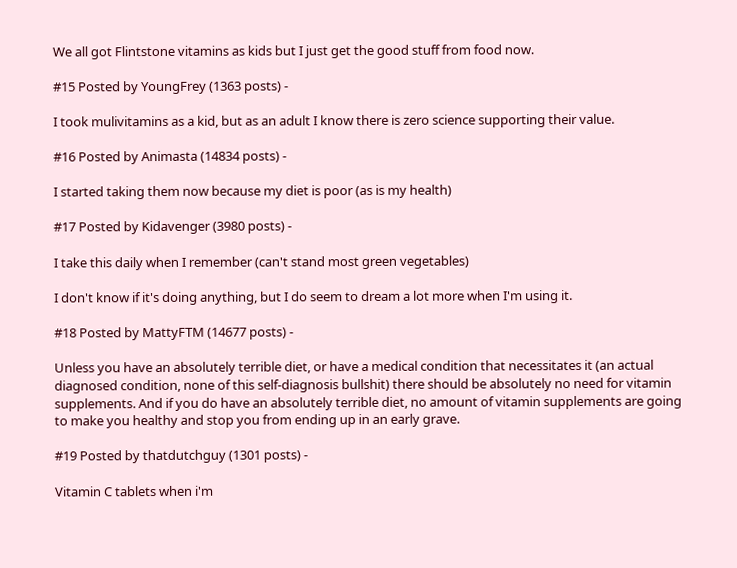We all got Flintstone vitamins as kids but I just get the good stuff from food now.

#15 Posted by YoungFrey (1363 posts) -

I took mulivitamins as a kid, but as an adult I know there is zero science supporting their value.

#16 Posted by Animasta (14834 posts) -

I started taking them now because my diet is poor (as is my health)

#17 Posted by Kidavenger (3980 posts) -

I take this daily when I remember (can't stand most green vegetables)

I don't know if it's doing anything, but I do seem to dream a lot more when I'm using it.

#18 Posted by MattyFTM (14677 posts) -

Unless you have an absolutely terrible diet, or have a medical condition that necessitates it (an actual diagnosed condition, none of this self-diagnosis bullshit) there should be absolutely no need for vitamin supplements. And if you do have an absolutely terrible diet, no amount of vitamin supplements are going to make you healthy and stop you from ending up in an early grave.

#19 Posted by thatdutchguy (1301 posts) -

Vitamin C tablets when i'm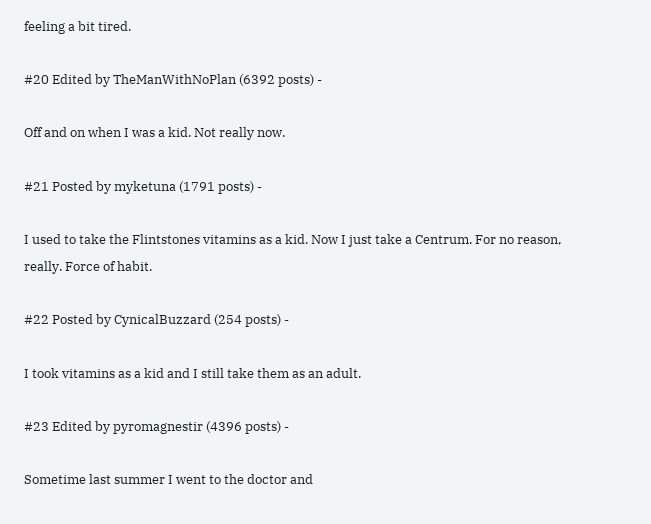feeling a bit tired.

#20 Edited by TheManWithNoPlan (6392 posts) -

Off and on when I was a kid. Not really now.

#21 Posted by myketuna (1791 posts) -

I used to take the Flintstones vitamins as a kid. Now I just take a Centrum. For no reason, really. Force of habit.

#22 Posted by CynicalBuzzard (254 posts) -

I took vitamins as a kid and I still take them as an adult.

#23 Edited by pyromagnestir (4396 posts) -

Sometime last summer I went to the doctor and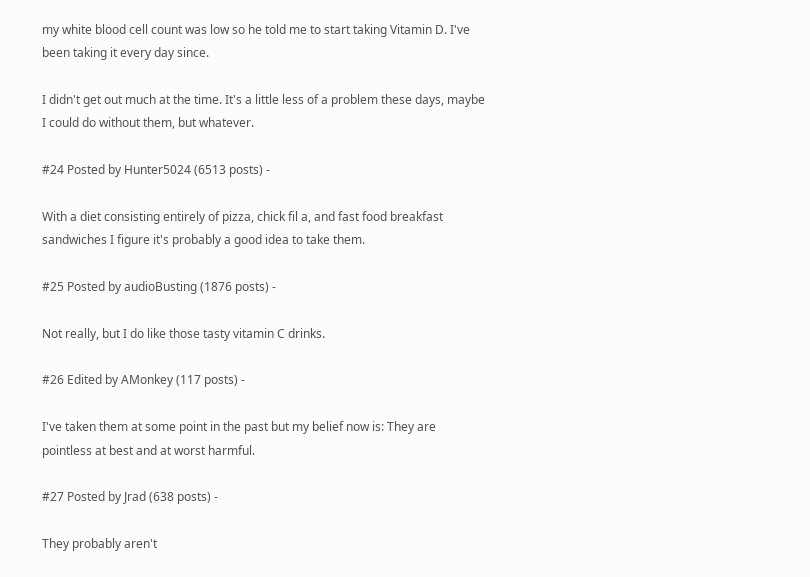my white blood cell count was low so he told me to start taking Vitamin D. I've been taking it every day since.

I didn't get out much at the time. It's a little less of a problem these days, maybe I could do without them, but whatever.

#24 Posted by Hunter5024 (6513 posts) -

With a diet consisting entirely of pizza, chick fil a, and fast food breakfast sandwiches I figure it's probably a good idea to take them.

#25 Posted by audioBusting (1876 posts) -

Not really, but I do like those tasty vitamin C drinks.

#26 Edited by AMonkey (117 posts) -

I've taken them at some point in the past but my belief now is: They are pointless at best and at worst harmful.

#27 Posted by Jrad (638 posts) -

They probably aren't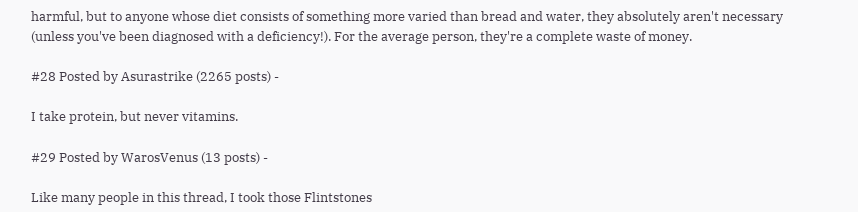harmful, but to anyone whose diet consists of something more varied than bread and water, they absolutely aren't necessary (unless you've been diagnosed with a deficiency!). For the average person, they're a complete waste of money.

#28 Posted by Asurastrike (2265 posts) -

I take protein, but never vitamins.

#29 Posted by WarosVenus (13 posts) -

Like many people in this thread, I took those Flintstones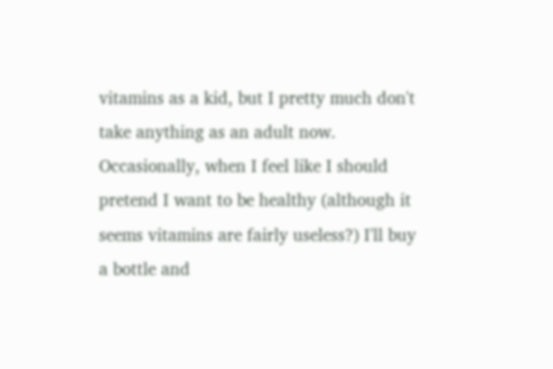vitamins as a kid, but I pretty much don't take anything as an adult now. Occasionally, when I feel like I should pretend I want to be healthy (although it seems vitamins are fairly useless?) I'll buy a bottle and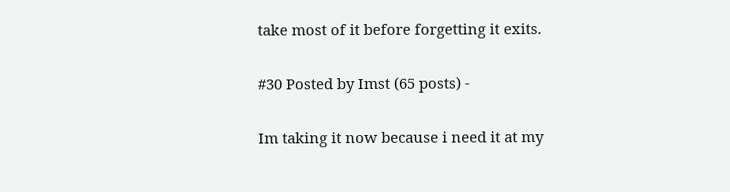take most of it before forgetting it exits.

#30 Posted by Imst (65 posts) -

Im taking it now because i need it at my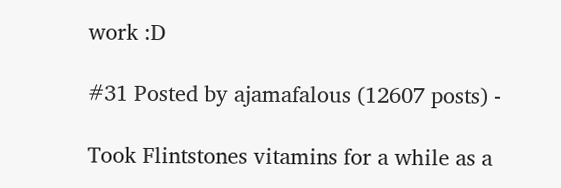work :D

#31 Posted by ajamafalous (12607 posts) -

Took Flintstones vitamins for a while as a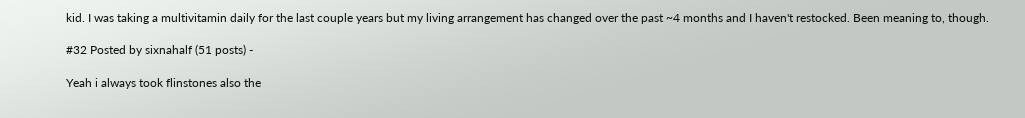kid. I was taking a multivitamin daily for the last couple years but my living arrangement has changed over the past ~4 months and I haven't restocked. Been meaning to, though.

#32 Posted by sixnahalf (51 posts) -

Yeah i always took flinstones also the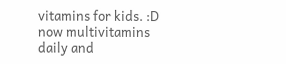vitamins for kids. :D now multivitamins daily and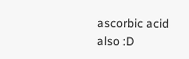ascorbic acid also :D